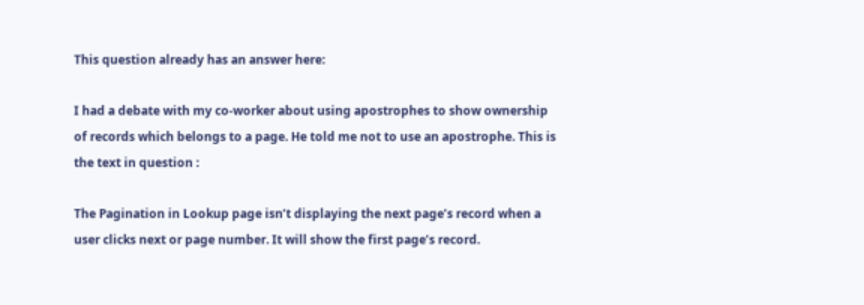This question already has an answer here:

I had a debate with my co-worker about using apostrophes to show ownership of records which belongs to a page. He told me not to use an apostrophe. This is the text in question :

The Pagination in Lookup page isn’t displaying the next page’s record when a user clicks next or page number. It will show the first page’s record.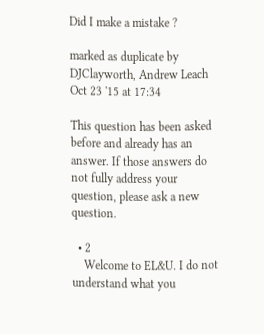Did I make a mistake ?

marked as duplicate by DJClayworth, Andrew Leach Oct 23 '15 at 17:34

This question has been asked before and already has an answer. If those answers do not fully address your question, please ask a new question.

  • 2
    Welcome to EL&U. I do not understand what you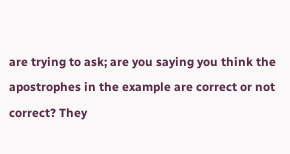are trying to ask; are you saying you think the apostrophes in the example are correct or not correct? They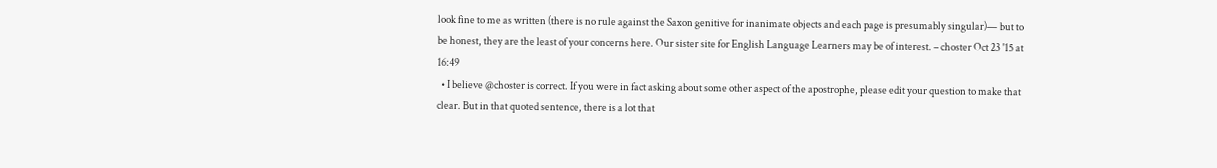look fine to me as written (there is no rule against the Saxon genitive for inanimate objects and each page is presumably singular)— but to be honest, they are the least of your concerns here. Our sister site for English Language Learners may be of interest. – choster Oct 23 '15 at 16:49
  • I believe @choster is correct. If you were in fact asking about some other aspect of the apostrophe, please edit your question to make that clear. But in that quoted sentence, there is a lot that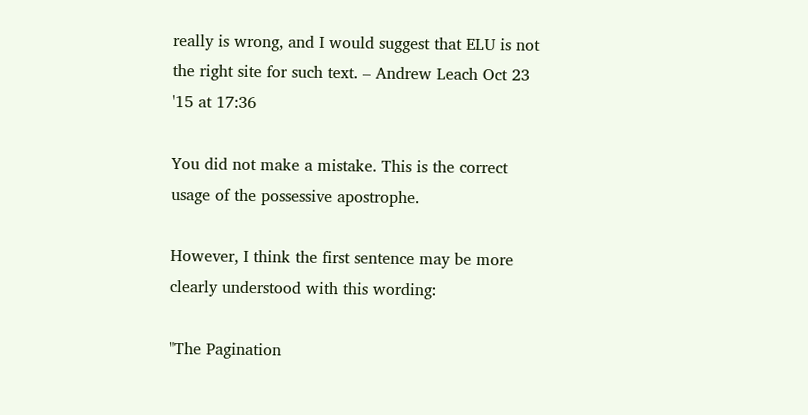really is wrong, and I would suggest that ELU is not the right site for such text. – Andrew Leach Oct 23 '15 at 17:36

You did not make a mistake. This is the correct usage of the possessive apostrophe.

However, I think the first sentence may be more clearly understood with this wording:

"The Pagination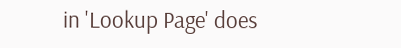in 'Lookup Page' does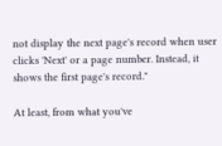not display the next page's record when user clicks 'Next' or a page number. Instead, it shows the first page's record."

At least, from what you've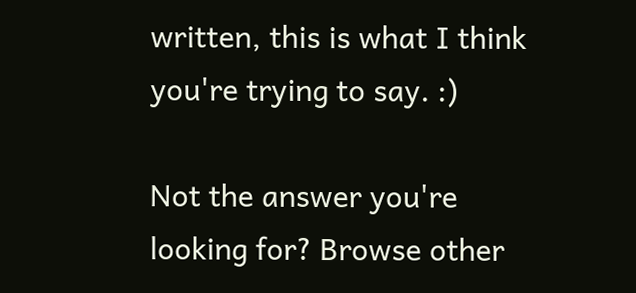written, this is what I think you're trying to say. :)

Not the answer you're looking for? Browse other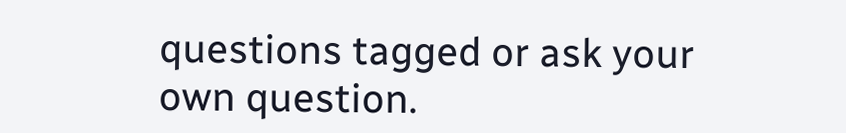questions tagged or ask your own question.